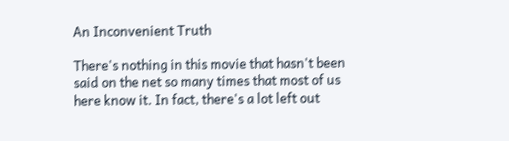An Inconvenient Truth

There's nothing in this movie that hasn't been said on the net so many times that most of us here know it. In fact, there's a lot left out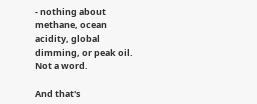- nothing about methane, ocean acidity, global dimming, or peak oil. Not a word.

And that's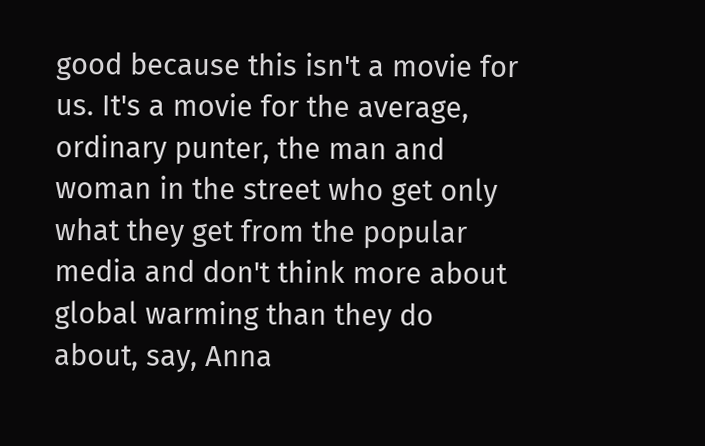good because this isn't a movie for us. It's a movie for the average, ordinary punter, the man and woman in the street who get only what they get from the popular media and don't think more about global warming than they do about, say, Anna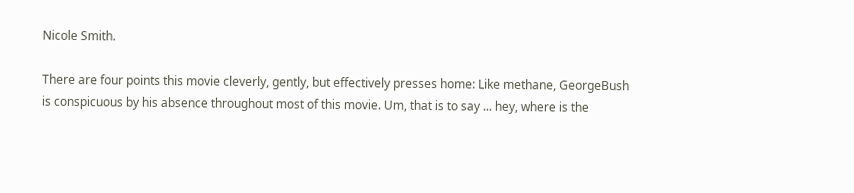Nicole Smith.

There are four points this movie cleverly, gently, but effectively presses home: Like methane, GeorgeBush is conspicuous by his absence throughout most of this movie. Um, that is to say ... hey, where is the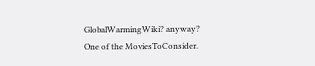GlobalWarmingWiki? anyway?
One of the MoviesToConsider.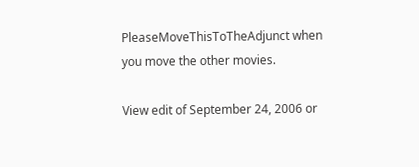PleaseMoveThisToTheAdjunct when you move the other movies.

View edit of September 24, 2006 or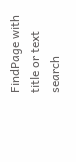FindPage with title or text search